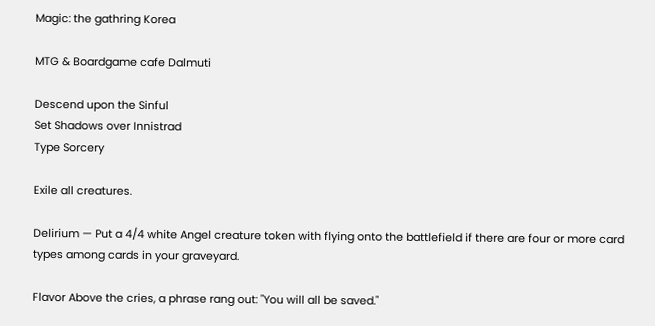Magic: the gathring Korea

MTG & Boardgame cafe Dalmuti

Descend upon the Sinful
Set Shadows over Innistrad
Type Sorcery

Exile all creatures.

Delirium — Put a 4/4 white Angel creature token with flying onto the battlefield if there are four or more card types among cards in your graveyard.

Flavor Above the cries, a phrase rang out: "You will all be saved."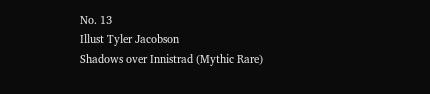No. 13
Illust Tyler Jacobson
Shadows over Innistrad (Mythic Rare)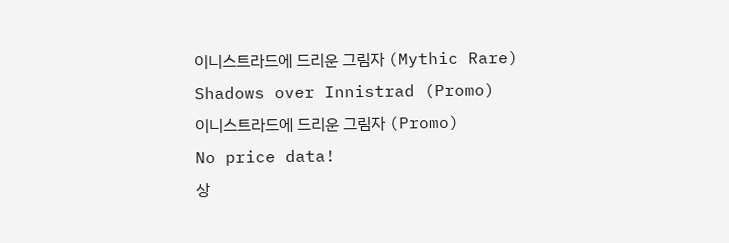이니스트라드에 드리운 그림자 (Mythic Rare)
Shadows over Innistrad (Promo)
이니스트라드에 드리운 그림자 (Promo)
No price data!
상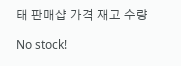태 판매샵 가격 재고 수량

No stock!